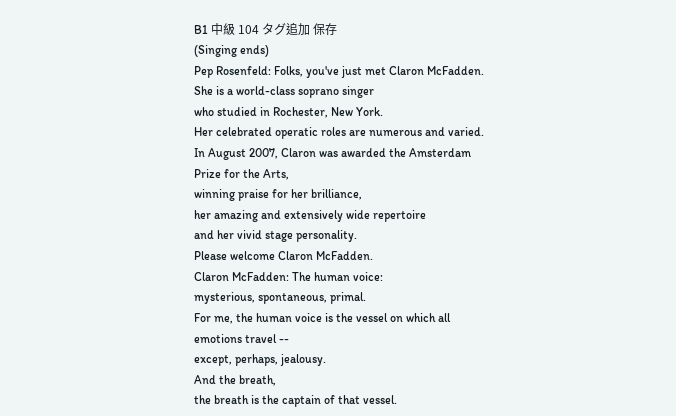B1 中級 104 タグ追加 保存
(Singing ends)
Pep Rosenfeld: Folks, you've just met Claron McFadden.
She is a world-class soprano singer
who studied in Rochester, New York.
Her celebrated operatic roles are numerous and varied.
In August 2007, Claron was awarded the Amsterdam Prize for the Arts,
winning praise for her brilliance,
her amazing and extensively wide repertoire
and her vivid stage personality.
Please welcome Claron McFadden.
Claron McFadden: The human voice:
mysterious, spontaneous, primal.
For me, the human voice is the vessel on which all emotions travel --
except, perhaps, jealousy.
And the breath,
the breath is the captain of that vessel.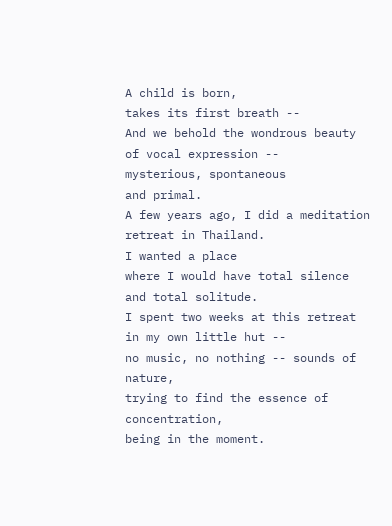A child is born,
takes its first breath --
And we behold the wondrous beauty
of vocal expression --
mysterious, spontaneous
and primal.
A few years ago, I did a meditation retreat in Thailand.
I wanted a place
where I would have total silence and total solitude.
I spent two weeks at this retreat
in my own little hut --
no music, no nothing -- sounds of nature,
trying to find the essence of concentration,
being in the moment.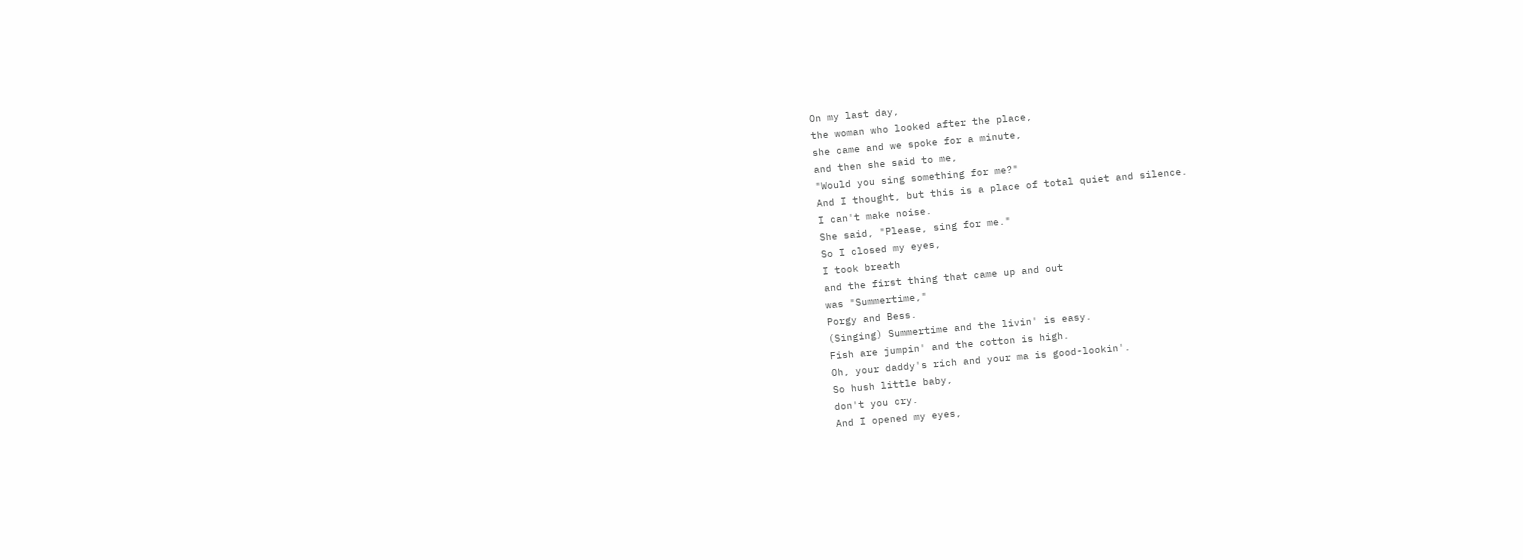On my last day,
the woman who looked after the place,
she came and we spoke for a minute,
and then she said to me,
"Would you sing something for me?"
And I thought, but this is a place of total quiet and silence.
I can't make noise.
She said, "Please, sing for me."
So I closed my eyes,
I took breath
and the first thing that came up and out
was "Summertime,"
Porgy and Bess.
(Singing) Summertime and the livin' is easy.
Fish are jumpin' and the cotton is high.
Oh, your daddy's rich and your ma is good-lookin'.
So hush little baby,
don't you cry.
And I opened my eyes,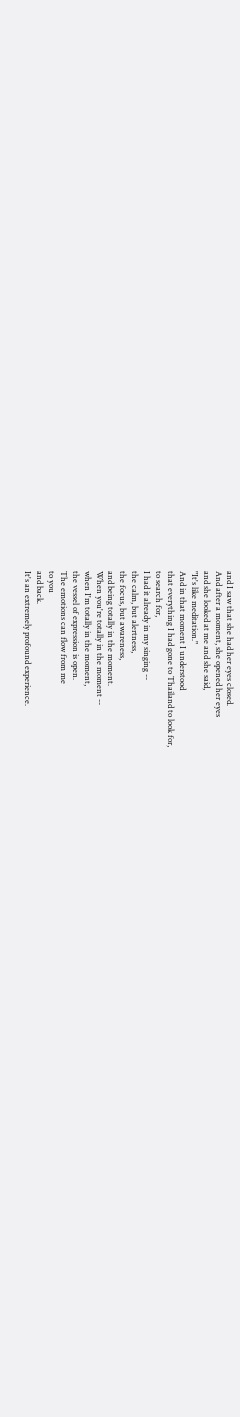and I saw that she had her eyes closed.
And after a moment, she opened her eyes
and she looked at me and she said,
"It's like meditation."
And in that moment I understood
that everything I had gone to Thailand to look for,
to search for,
I had it already in my singing --
the calm, but alertness,
the focus, but awareness,
and being totally in the moment.
When you're totally in the moment --
when I'm totally in the moment,
the vessel of expression is open.
The emotions can flow from me
to you
and back.
It's an extremely profound experience.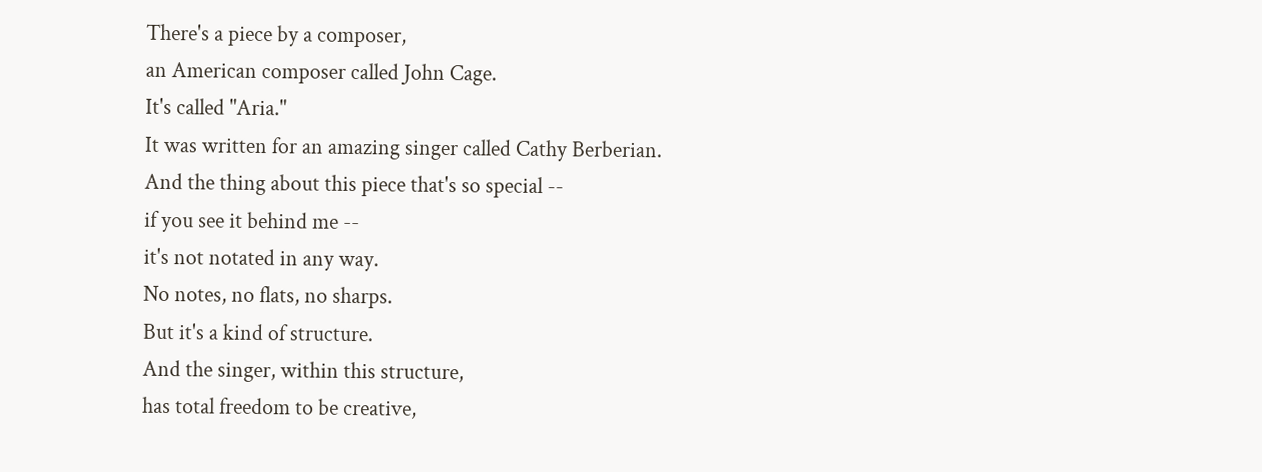There's a piece by a composer,
an American composer called John Cage.
It's called "Aria."
It was written for an amazing singer called Cathy Berberian.
And the thing about this piece that's so special --
if you see it behind me --
it's not notated in any way.
No notes, no flats, no sharps.
But it's a kind of structure.
And the singer, within this structure,
has total freedom to be creative,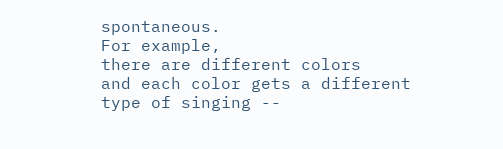spontaneous.
For example,
there are different colors
and each color gets a different type of singing --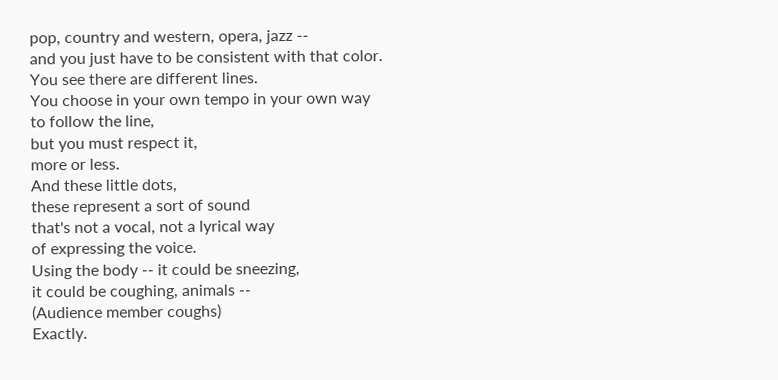pop, country and western, opera, jazz --
and you just have to be consistent with that color.
You see there are different lines.
You choose in your own tempo in your own way
to follow the line,
but you must respect it,
more or less.
And these little dots,
these represent a sort of sound
that's not a vocal, not a lyrical way
of expressing the voice.
Using the body -- it could be sneezing,
it could be coughing, animals --
(Audience member coughs)
Exactly.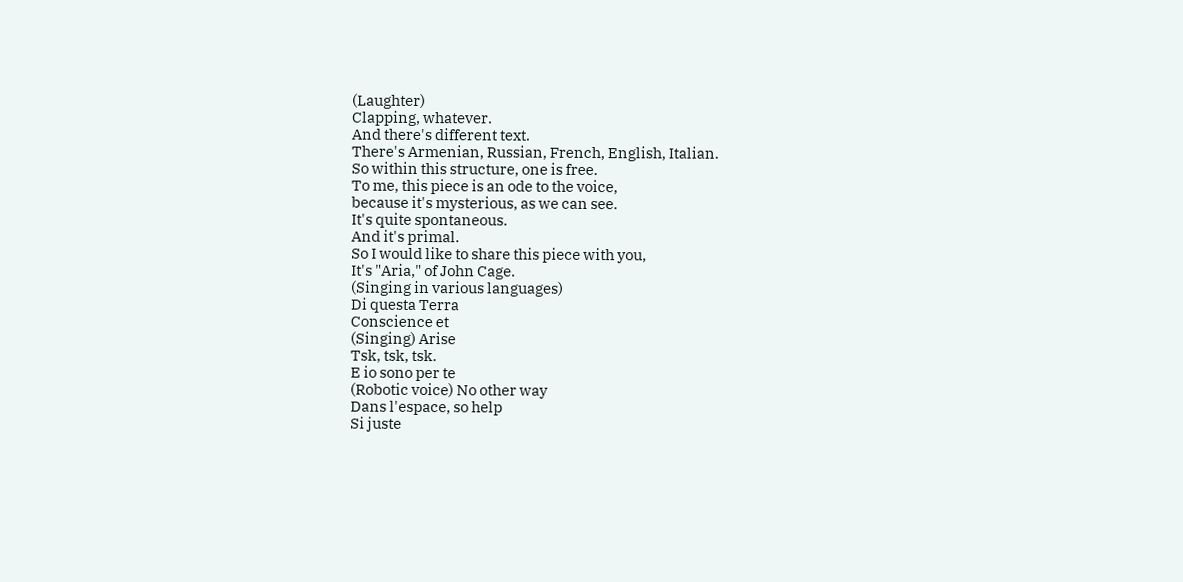(Laughter)
Clapping, whatever.
And there's different text.
There's Armenian, Russian, French, English, Italian.
So within this structure, one is free.
To me, this piece is an ode to the voice,
because it's mysterious, as we can see.
It's quite spontaneous.
And it's primal.
So I would like to share this piece with you,
It's "Aria," of John Cage.
(Singing in various languages)
Di questa Terra
Conscience et
(Singing) Arise
Tsk, tsk, tsk.
E io sono per te
(Robotic voice) No other way
Dans l'espace, so help
Si juste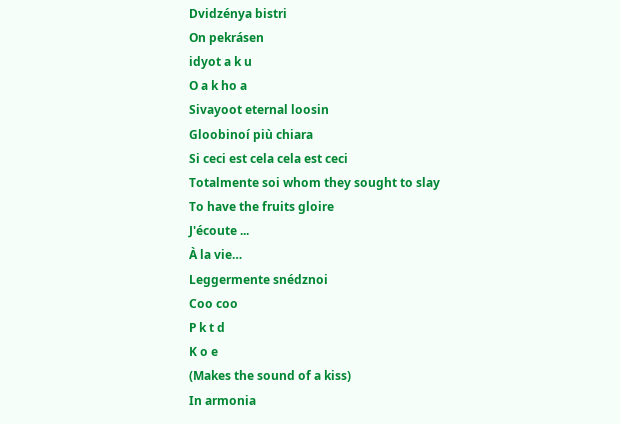Dvidzénya bistri
On pekrásen
idyot a k u
O a k ho a
Sivayoot eternal loosin
Gloobinoí più chiara
Si ceci est cela cela est ceci
Totalmente soi whom they sought to slay
To have the fruits gloire
J'écoute ...
À la vie…
Leggermente snédznoi
Coo coo
P k t d
K o e
(Makes the sound of a kiss)
In armonia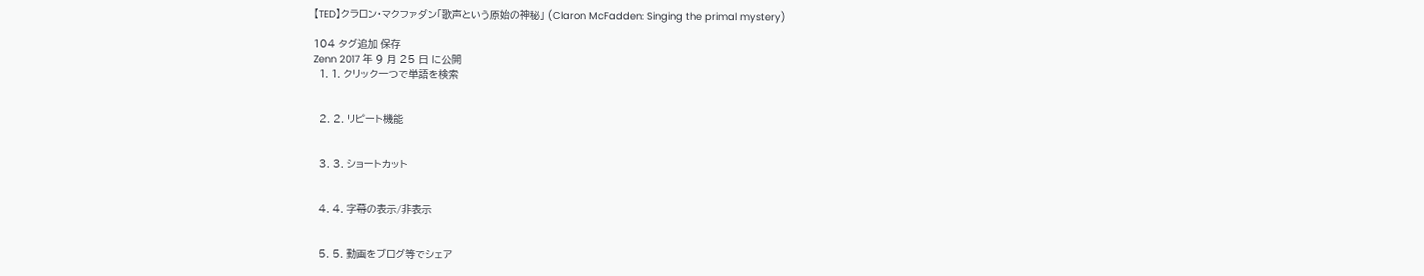【TED】クラロン・マクファダン「歌声という原始の神秘」 (Claron McFadden: Singing the primal mystery)

104 タグ追加 保存
Zenn 2017 年 9 月 25 日 に公開
  1. 1. クリック一つで単語を検索


  2. 2. リピート機能


  3. 3. ショートカット


  4. 4. 字幕の表示/非表示


  5. 5. 動画をブログ等でシェア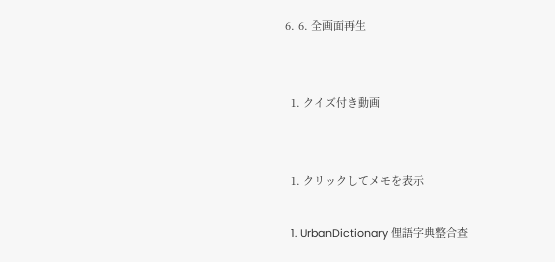6. 6. 全画面再生


  1. クイズ付き動画


  1. クリックしてメモを表示

  1. UrbanDictionary 俚語字典整合查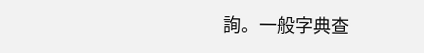詢。一般字典查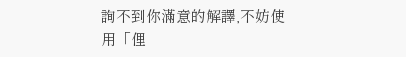詢不到你滿意的解譯,不妨使用「俚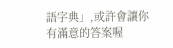語字典」,或許會讓你有滿意的答案喔